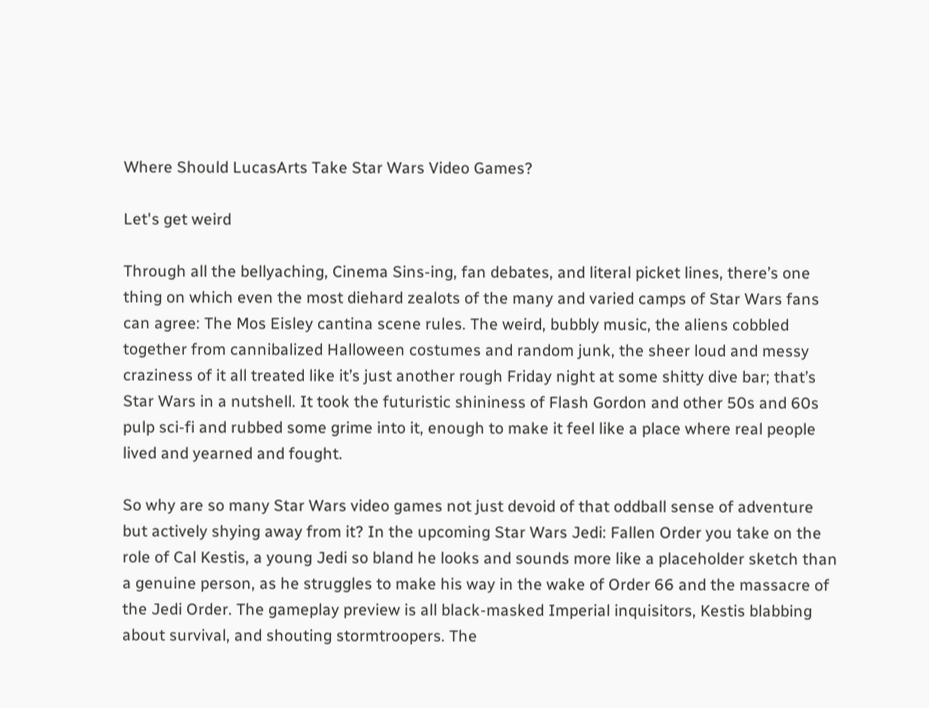Where Should LucasArts Take Star Wars Video Games?

Let's get weird

Through all the bellyaching, Cinema Sins-ing, fan debates, and literal picket lines, there’s one thing on which even the most diehard zealots of the many and varied camps of Star Wars fans can agree: The Mos Eisley cantina scene rules. The weird, bubbly music, the aliens cobbled together from cannibalized Halloween costumes and random junk, the sheer loud and messy craziness of it all treated like it’s just another rough Friday night at some shitty dive bar; that’s Star Wars in a nutshell. It took the futuristic shininess of Flash Gordon and other 50s and 60s pulp sci-fi and rubbed some grime into it, enough to make it feel like a place where real people lived and yearned and fought.

So why are so many Star Wars video games not just devoid of that oddball sense of adventure but actively shying away from it? In the upcoming Star Wars Jedi: Fallen Order you take on the role of Cal Kestis, a young Jedi so bland he looks and sounds more like a placeholder sketch than a genuine person, as he struggles to make his way in the wake of Order 66 and the massacre of the Jedi Order. The gameplay preview is all black-masked Imperial inquisitors, Kestis blabbing about survival, and shouting stormtroopers. The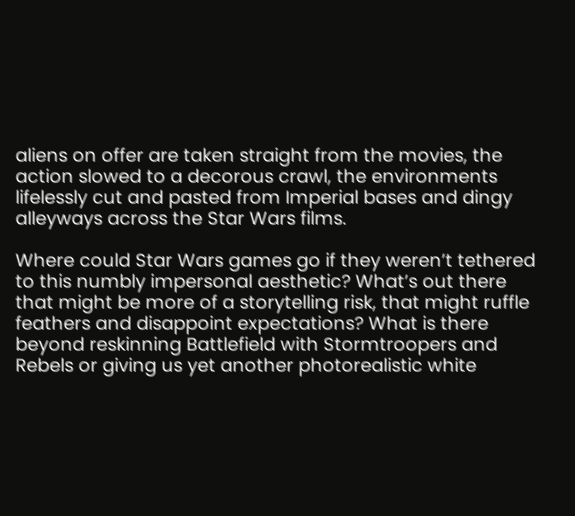aliens on offer are taken straight from the movies, the action slowed to a decorous crawl, the environments lifelessly cut and pasted from Imperial bases and dingy alleyways across the Star Wars films.

Where could Star Wars games go if they weren’t tethered to this numbly impersonal aesthetic? What’s out there that might be more of a storytelling risk, that might ruffle feathers and disappoint expectations? What is there beyond reskinning Battlefield with Stormtroopers and Rebels or giving us yet another photorealistic white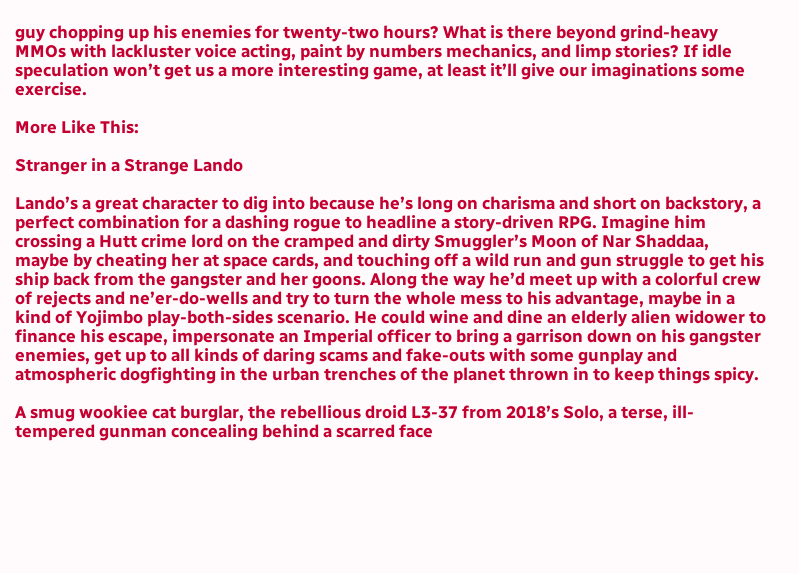guy chopping up his enemies for twenty-two hours? What is there beyond grind-heavy MMOs with lackluster voice acting, paint by numbers mechanics, and limp stories? If idle speculation won’t get us a more interesting game, at least it’ll give our imaginations some exercise.

More Like This:

Stranger in a Strange Lando

Lando’s a great character to dig into because he’s long on charisma and short on backstory, a perfect combination for a dashing rogue to headline a story-driven RPG. Imagine him crossing a Hutt crime lord on the cramped and dirty Smuggler’s Moon of Nar Shaddaa, maybe by cheating her at space cards, and touching off a wild run and gun struggle to get his ship back from the gangster and her goons. Along the way he’d meet up with a colorful crew of rejects and ne’er-do-wells and try to turn the whole mess to his advantage, maybe in a kind of Yojimbo play-both-sides scenario. He could wine and dine an elderly alien widower to finance his escape, impersonate an Imperial officer to bring a garrison down on his gangster enemies, get up to all kinds of daring scams and fake-outs with some gunplay and atmospheric dogfighting in the urban trenches of the planet thrown in to keep things spicy.

A smug wookiee cat burglar, the rebellious droid L3-37 from 2018’s Solo, a terse, ill-tempered gunman concealing behind a scarred face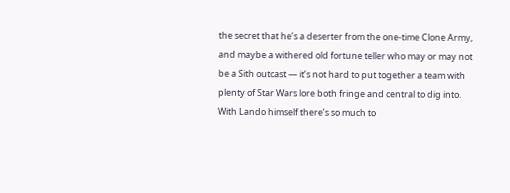the secret that he’s a deserter from the one-time Clone Army, and maybe a withered old fortune teller who may or may not be a Sith outcast — it’s not hard to put together a team with plenty of Star Wars lore both fringe and central to dig into. With Lando himself there’s so much to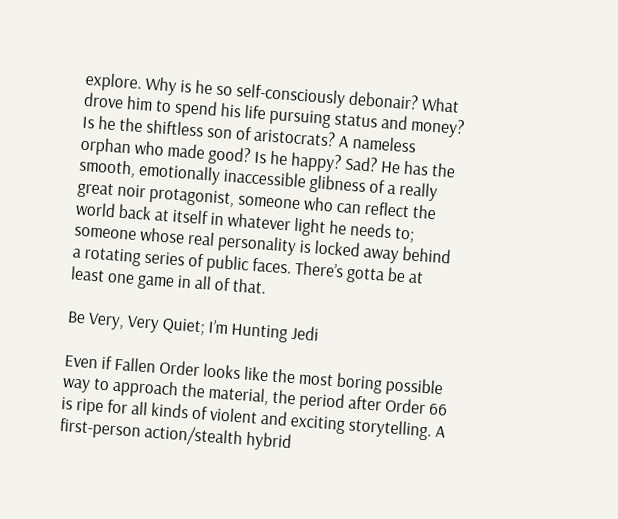explore. Why is he so self-consciously debonair? What drove him to spend his life pursuing status and money? Is he the shiftless son of aristocrats? A nameless orphan who made good? Is he happy? Sad? He has the smooth, emotionally inaccessible glibness of a really great noir protagonist, someone who can reflect the world back at itself in whatever light he needs to; someone whose real personality is locked away behind a rotating series of public faces. There’s gotta be at least one game in all of that.

Be Very, Very Quiet; I’m Hunting Jedi

Even if Fallen Order looks like the most boring possible way to approach the material, the period after Order 66 is ripe for all kinds of violent and exciting storytelling. A first-person action/stealth hybrid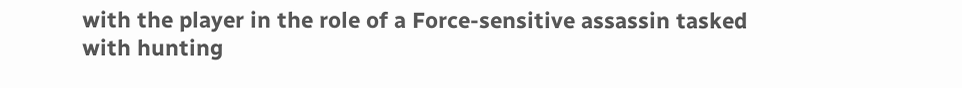with the player in the role of a Force-sensitive assassin tasked with hunting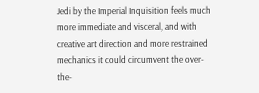Jedi by the Imperial Inquisition feels much more immediate and visceral, and with creative art direction and more restrained mechanics it could circumvent the over-the-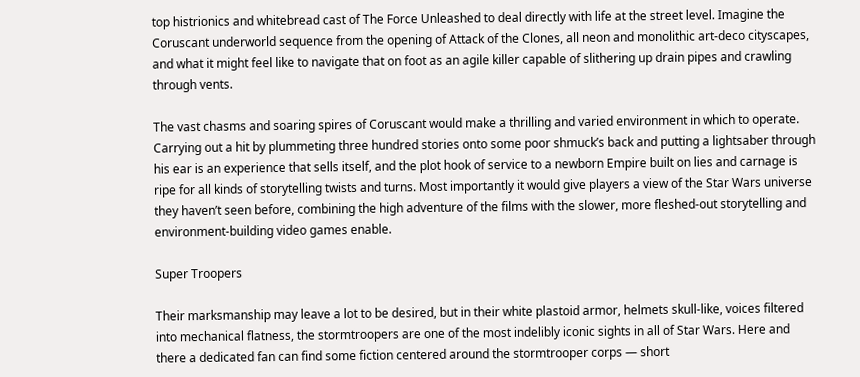top histrionics and whitebread cast of The Force Unleashed to deal directly with life at the street level. Imagine the Coruscant underworld sequence from the opening of Attack of the Clones, all neon and monolithic art-deco cityscapes, and what it might feel like to navigate that on foot as an agile killer capable of slithering up drain pipes and crawling through vents.

The vast chasms and soaring spires of Coruscant would make a thrilling and varied environment in which to operate. Carrying out a hit by plummeting three hundred stories onto some poor shmuck’s back and putting a lightsaber through his ear is an experience that sells itself, and the plot hook of service to a newborn Empire built on lies and carnage is ripe for all kinds of storytelling twists and turns. Most importantly it would give players a view of the Star Wars universe they haven’t seen before, combining the high adventure of the films with the slower, more fleshed-out storytelling and environment-building video games enable.

Super Troopers

Their marksmanship may leave a lot to be desired, but in their white plastoid armor, helmets skull-like, voices filtered into mechanical flatness, the stormtroopers are one of the most indelibly iconic sights in all of Star Wars. Here and there a dedicated fan can find some fiction centered around the stormtrooper corps — short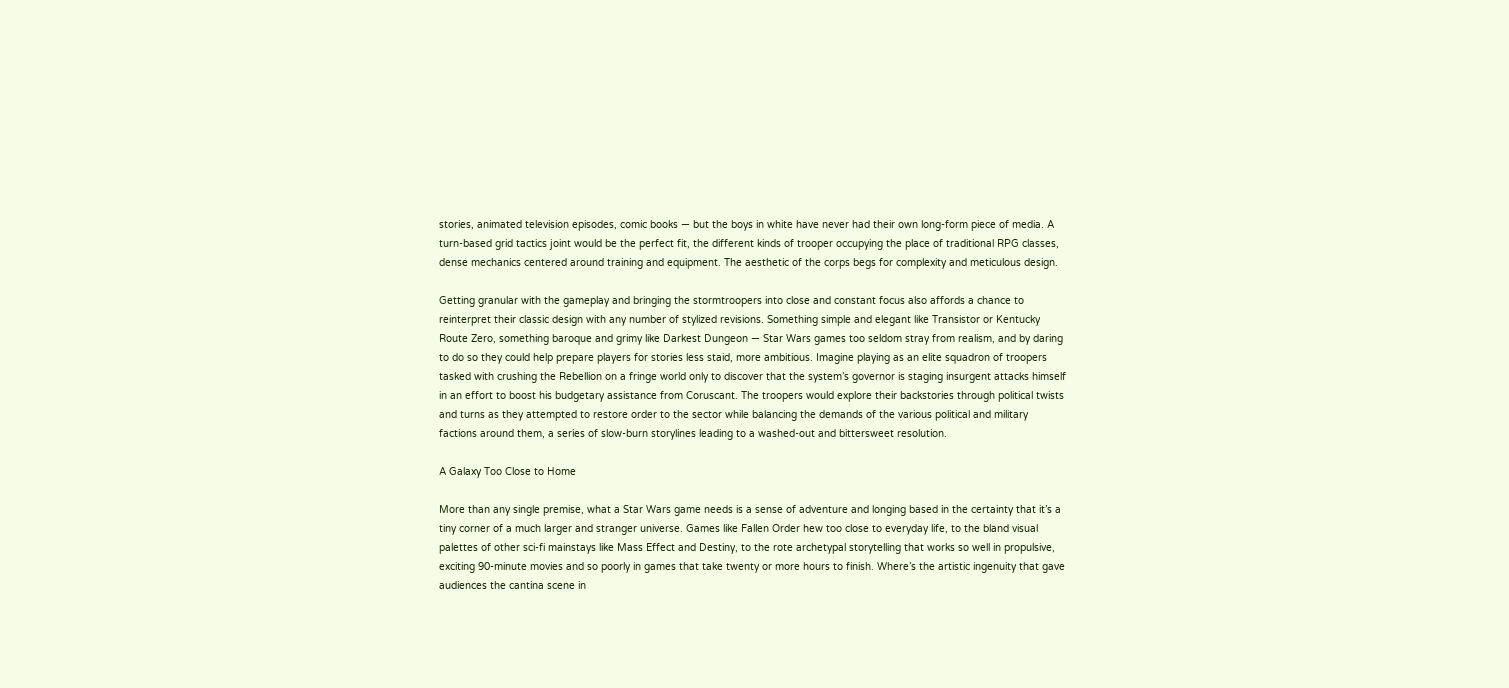stories, animated television episodes, comic books — but the boys in white have never had their own long-form piece of media. A turn-based grid tactics joint would be the perfect fit, the different kinds of trooper occupying the place of traditional RPG classes, dense mechanics centered around training and equipment. The aesthetic of the corps begs for complexity and meticulous design.

Getting granular with the gameplay and bringing the stormtroopers into close and constant focus also affords a chance to reinterpret their classic design with any number of stylized revisions. Something simple and elegant like Transistor or Kentucky Route Zero, something baroque and grimy like Darkest Dungeon — Star Wars games too seldom stray from realism, and by daring to do so they could help prepare players for stories less staid, more ambitious. Imagine playing as an elite squadron of troopers tasked with crushing the Rebellion on a fringe world only to discover that the system’s governor is staging insurgent attacks himself in an effort to boost his budgetary assistance from Coruscant. The troopers would explore their backstories through political twists and turns as they attempted to restore order to the sector while balancing the demands of the various political and military factions around them, a series of slow-burn storylines leading to a washed-out and bittersweet resolution.

A Galaxy Too Close to Home

More than any single premise, what a Star Wars game needs is a sense of adventure and longing based in the certainty that it’s a tiny corner of a much larger and stranger universe. Games like Fallen Order hew too close to everyday life, to the bland visual palettes of other sci-fi mainstays like Mass Effect and Destiny, to the rote archetypal storytelling that works so well in propulsive, exciting 90-minute movies and so poorly in games that take twenty or more hours to finish. Where’s the artistic ingenuity that gave audiences the cantina scene in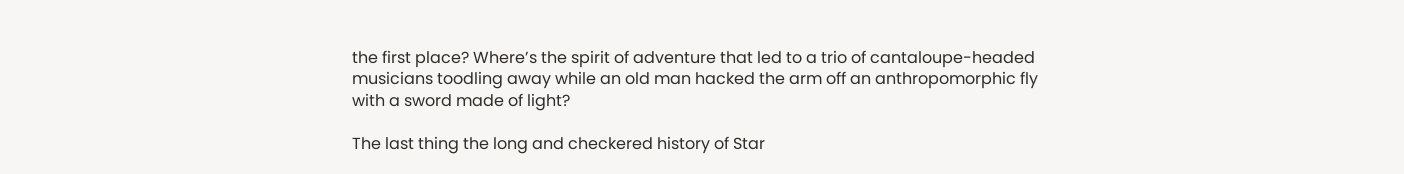the first place? Where’s the spirit of adventure that led to a trio of cantaloupe-headed musicians toodling away while an old man hacked the arm off an anthropomorphic fly with a sword made of light?

The last thing the long and checkered history of Star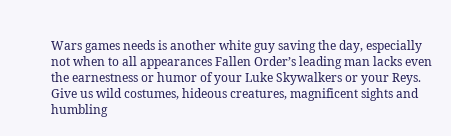Wars games needs is another white guy saving the day, especially not when to all appearances Fallen Order’s leading man lacks even the earnestness or humor of your Luke Skywalkers or your Reys. Give us wild costumes, hideous creatures, magnificent sights and humbling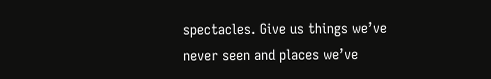spectacles. Give us things we’ve never seen and places we’ve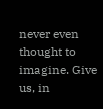never even thought to imagine. Give us, in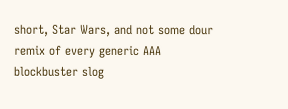short, Star Wars, and not some dour remix of every generic AAA blockbuster slog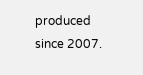produced since 2007.